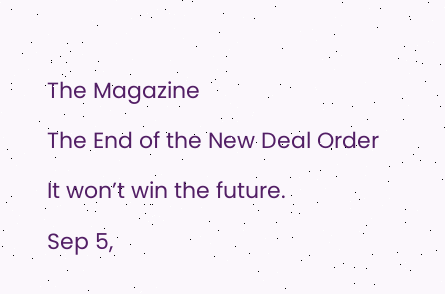The Magazine

The End of the New Deal Order

It won’t win the future.

Sep 5,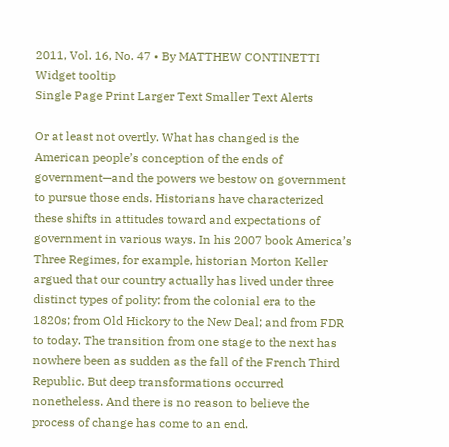2011, Vol. 16, No. 47 • By MATTHEW CONTINETTI
Widget tooltip
Single Page Print Larger Text Smaller Text Alerts

Or at least not overtly. What has changed is the American people’s conception of the ends of government—and the powers we bestow on government to pursue those ends. Historians have characterized these shifts in attitudes toward and expectations of government in various ways. In his 2007 book America’s Three Regimes, for example, historian Morton Keller argued that our country actually has lived under three distinct types of polity: from the colonial era to the 1820s; from Old Hickory to the New Deal; and from FDR to today. The transition from one stage to the next has nowhere been as sudden as the fall of the French Third Republic. But deep transformations occurred nonetheless. And there is no reason to believe the process of change has come to an end.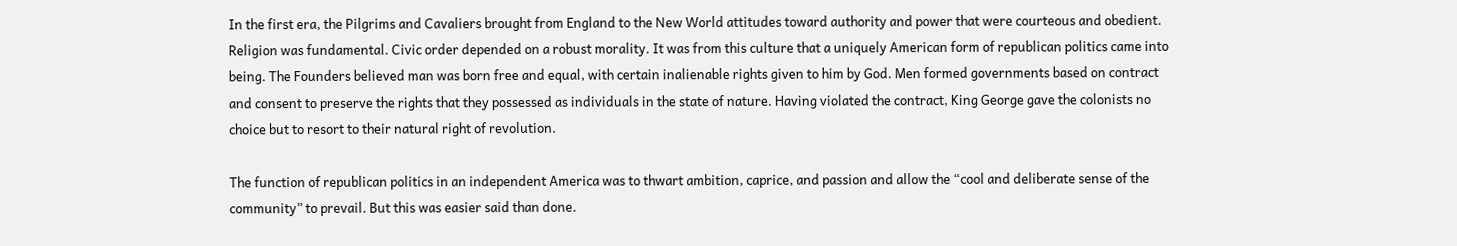In the first era, the Pilgrims and Cavaliers brought from England to the New World attitudes toward authority and power that were courteous and obedient. Religion was fundamental. Civic order depended on a robust morality. It was from this culture that a uniquely American form of republican politics came into being. The Founders believed man was born free and equal, with certain inalienable rights given to him by God. Men formed governments based on contract and consent to preserve the rights that they possessed as individuals in the state of nature. Having violated the contract, King George gave the colonists no choice but to resort to their natural right of revolution.

The function of republican politics in an independent America was to thwart ambition, caprice, and passion and allow the “cool and deliberate sense of the community” to prevail. But this was easier said than done.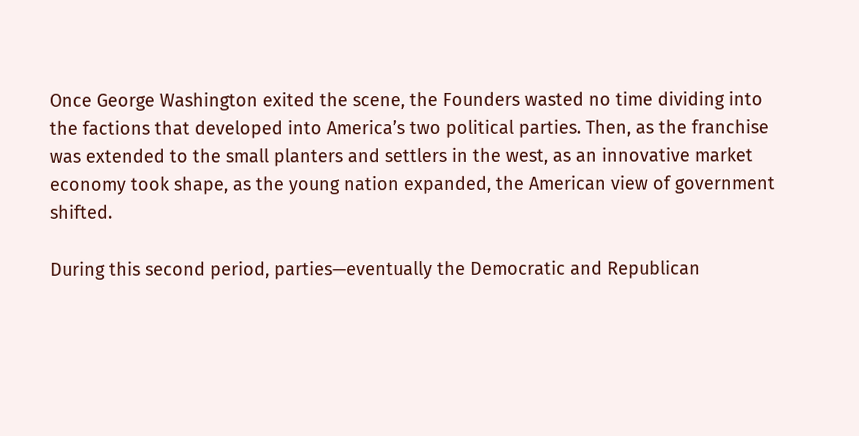Once George Washington exited the scene, the Founders wasted no time dividing into the factions that developed into America’s two political parties. Then, as the franchise was extended to the small planters and settlers in the west, as an innovative market economy took shape, as the young nation expanded, the American view of government shifted.

During this second period, parties—eventually the Democratic and Republican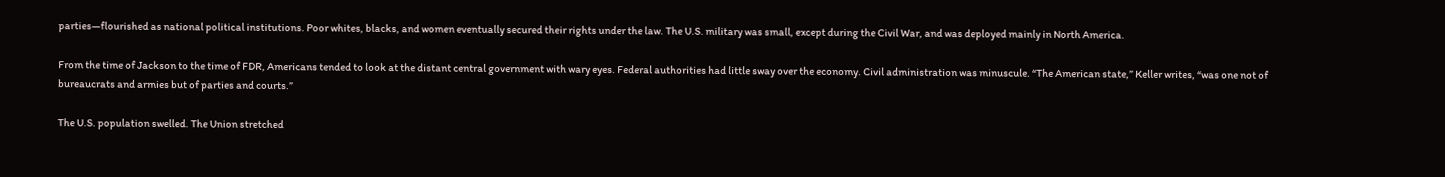parties—flourished as national political institutions. Poor whites, blacks, and women eventually secured their rights under the law. The U.S. military was small, except during the Civil War, and was deployed mainly in North America.

From the time of Jackson to the time of FDR, Americans tended to look at the distant central government with wary eyes. Federal authorities had little sway over the economy. Civil administration was minuscule. “The American state,” Keller writes, “was one not of bureaucrats and armies but of parties and courts.”

The U.S. population swelled. The Union stretched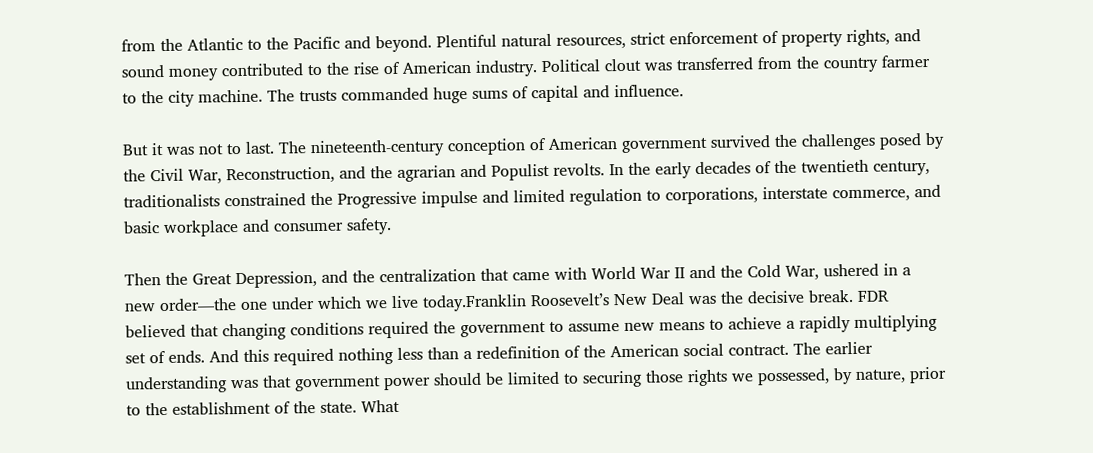from the Atlantic to the Pacific and beyond. Plentiful natural resources, strict enforcement of property rights, and sound money contributed to the rise of American industry. Political clout was transferred from the country farmer to the city machine. The trusts commanded huge sums of capital and influence.

But it was not to last. The nineteenth-century conception of American government survived the challenges posed by the Civil War, Reconstruction, and the agrarian and Populist revolts. In the early decades of the twentieth century, traditionalists constrained the Progressive impulse and limited regulation to corporations, interstate commerce, and basic workplace and consumer safety.

Then the Great Depression, and the centralization that came with World War II and the Cold War, ushered in a new order—the one under which we live today.Franklin Roosevelt’s New Deal was the decisive break. FDR believed that changing conditions required the government to assume new means to achieve a rapidly multiplying set of ends. And this required nothing less than a redefinition of the American social contract. The earlier understanding was that government power should be limited to securing those rights we possessed, by nature, prior to the establishment of the state. What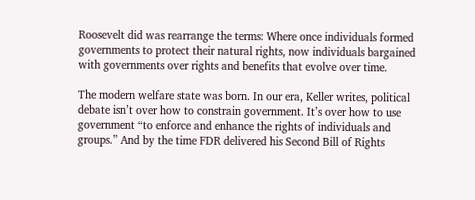Roosevelt did was rearrange the terms: Where once individuals formed governments to protect their natural rights, now individuals bargained with governments over rights and benefits that evolve over time.

The modern welfare state was born. In our era, Keller writes, political debate isn’t over how to constrain government. It’s over how to use government “to enforce and enhance the rights of individuals and groups.” And by the time FDR delivered his Second Bill of Rights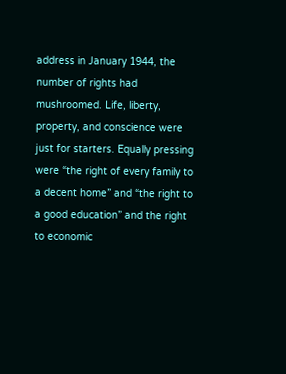address in January 1944, the number of rights had mushroomed. Life, liberty, property, and conscience were just for starters. Equally pressing were “the right of every family to a decent home” and “the right to a good education” and the right to economic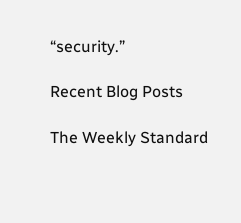“security.”

Recent Blog Posts

The Weekly Standard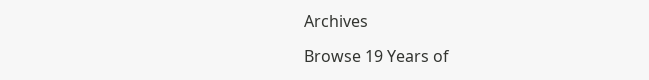Archives

Browse 19 Years of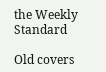the Weekly Standard

Old covers